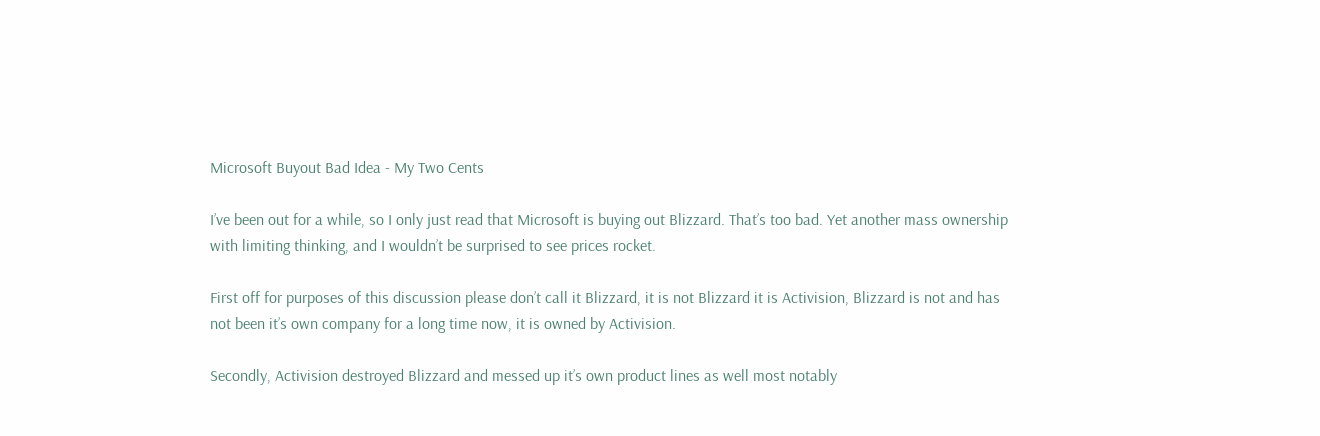Microsoft Buyout Bad Idea - My Two Cents

I’ve been out for a while, so I only just read that Microsoft is buying out Blizzard. That’s too bad. Yet another mass ownership with limiting thinking, and I wouldn’t be surprised to see prices rocket.

First off for purposes of this discussion please don’t call it Blizzard, it is not Blizzard it is Activision, Blizzard is not and has not been it’s own company for a long time now, it is owned by Activision.

Secondly, Activision destroyed Blizzard and messed up it’s own product lines as well most notably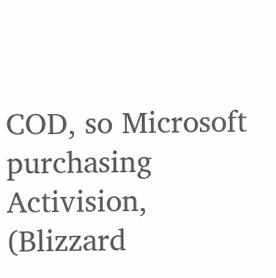COD, so Microsoft purchasing Activision, (Blizzard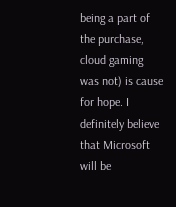being a part of the purchase, cloud gaming was not) is cause for hope. I definitely believe that Microsoft will be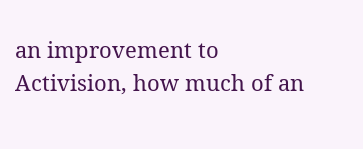an improvement to Activision, how much of an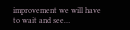improvement we will have to wait and see…